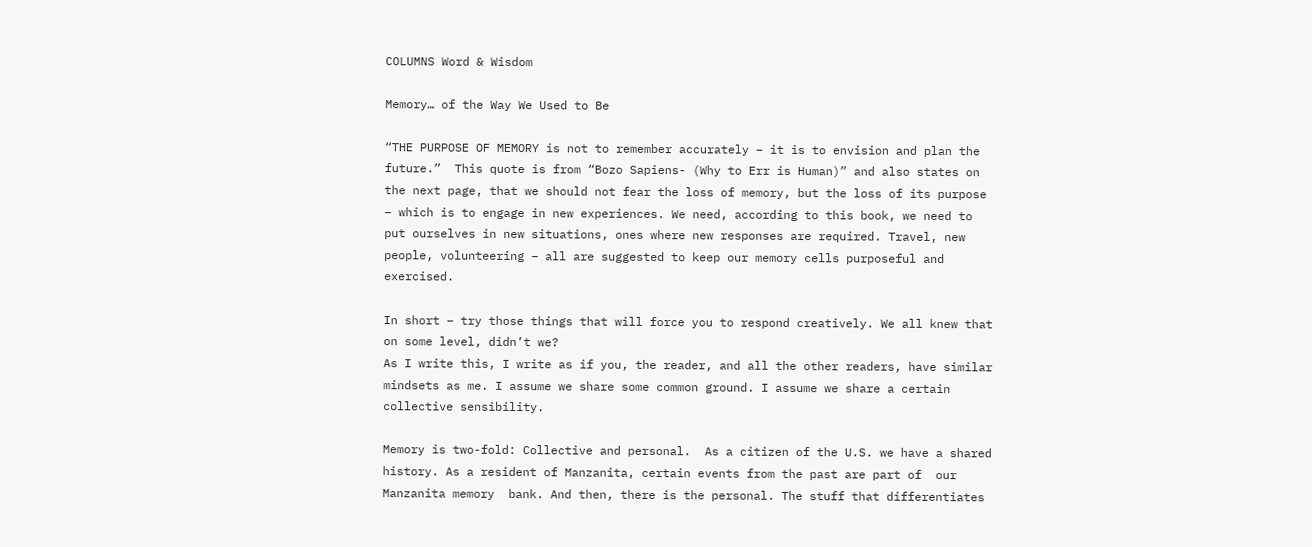COLUMNS Word & Wisdom

Memory… of the Way We Used to Be

“THE PURPOSE OF MEMORY is not to remember accurately – it is to envision and plan the future.”  This quote is from “Bozo Sapiens- (Why to Err is Human)” and also states on the next page, that we should not fear the loss of memory, but the loss of its purpose – which is to engage in new experiences. We need, according to this book, we need to put ourselves in new situations, ones where new responses are required. Travel, new people, volunteering – all are suggested to keep our memory cells purposeful and exercised.

In short – try those things that will force you to respond creatively. We all knew that on some level, didn’t we?
As I write this, I write as if you, the reader, and all the other readers, have similar mindsets as me. I assume we share some common ground. I assume we share a certain collective sensibility.

Memory is two-fold: Collective and personal.  As a citizen of the U.S. we have a shared history. As a resident of Manzanita, certain events from the past are part of  our Manzanita memory  bank. And then, there is the personal. The stuff that differentiates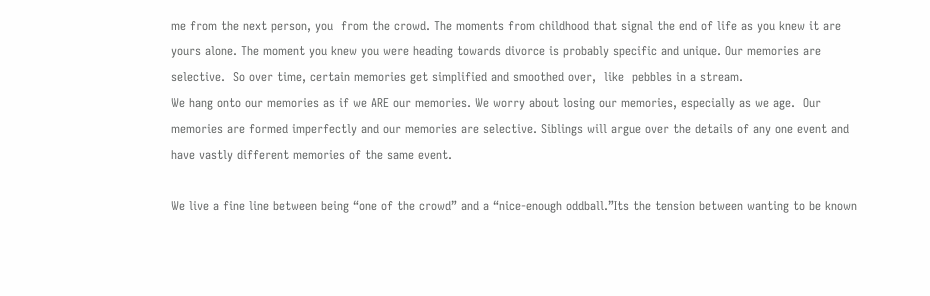me from the next person, you  from the crowd. The moments from childhood that signal the end of life as you knew it are yours alone. The moment you knew you were heading towards divorce is probably specific and unique. Our memories are selective.  So over time, certain memories get simplified and smoothed over,  like  pebbles in a stream.
We hang onto our memories as if we ARE our memories. We worry about losing our memories, especially as we age.  Our memories are formed imperfectly and our memories are selective. Siblings will argue over the details of any one event and have vastly different memories of the same event.

We live a fine line between being “one of the crowd” and a “nice-enough oddball.”Its the tension between wanting to be known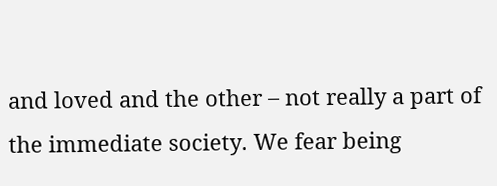and loved and the other – not really a part of the immediate society. We fear being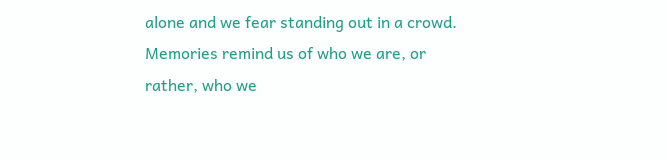alone and we fear standing out in a crowd. Memories remind us of who we are, or rather, who we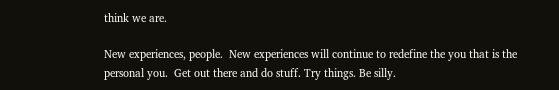think we are.

New experiences, people.  New experiences will continue to redefine the you that is the personal you.  Get out there and do stuff. Try things. Be silly.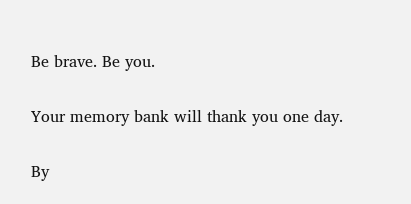Be brave. Be you.

Your memory bank will thank you one day.

By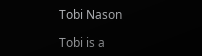Tobi Nason

Tobi is a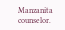Manzanita counselor.